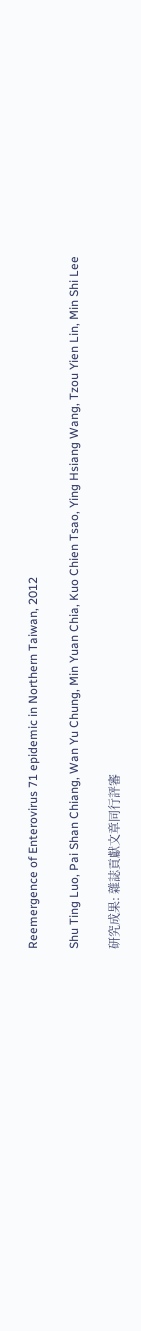Reemergence of Enterovirus 71 epidemic in Northern Taiwan, 2012

Shu Ting Luo, Pai Shan Chiang, Wan Yu Chung, Min Yuan Chia, Kuo Chien Tsao, Ying Hsiang Wang, Tzou Yien Lin, Min Shi Lee

研究成果: 雜誌貢獻文章同行評審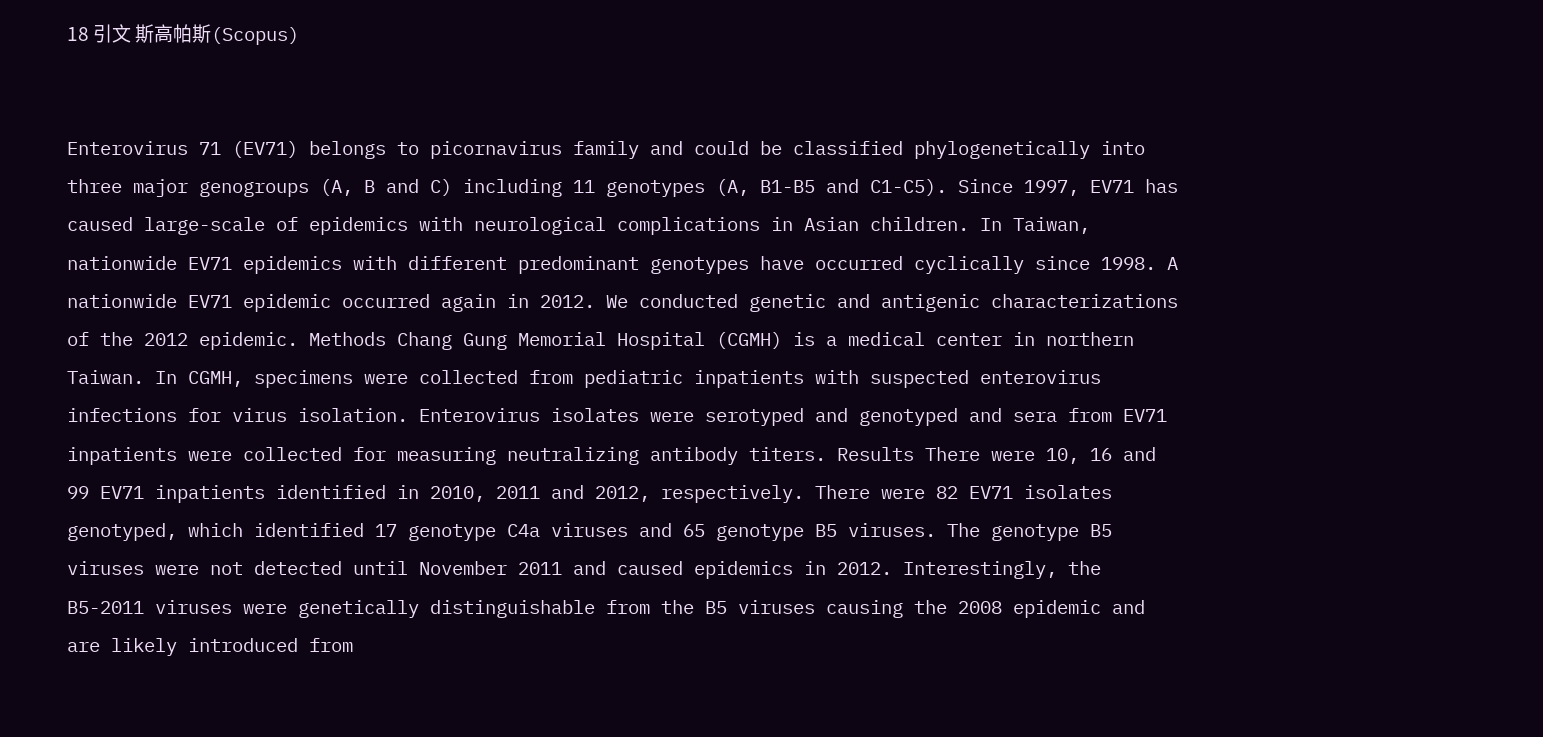18 引文 斯高帕斯(Scopus)


Enterovirus 71 (EV71) belongs to picornavirus family and could be classified phylogenetically into three major genogroups (A, B and C) including 11 genotypes (A, B1-B5 and C1-C5). Since 1997, EV71 has caused large-scale of epidemics with neurological complications in Asian children. In Taiwan, nationwide EV71 epidemics with different predominant genotypes have occurred cyclically since 1998. A nationwide EV71 epidemic occurred again in 2012. We conducted genetic and antigenic characterizations of the 2012 epidemic. Methods Chang Gung Memorial Hospital (CGMH) is a medical center in northern Taiwan. In CGMH, specimens were collected from pediatric inpatients with suspected enterovirus infections for virus isolation. Enterovirus isolates were serotyped and genotyped and sera from EV71 inpatients were collected for measuring neutralizing antibody titers. Results There were 10, 16 and 99 EV71 inpatients identified in 2010, 2011 and 2012, respectively. There were 82 EV71 isolates genotyped, which identified 17 genotype C4a viruses and 65 genotype B5 viruses. The genotype B5 viruses were not detected until November 2011 and caused epidemics in 2012. Interestingly, the B5-2011 viruses were genetically distinguishable from the B5 viruses causing the 2008 epidemic and are likely introduced from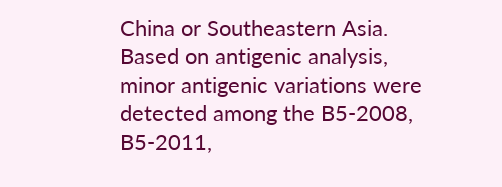China or Southeastern Asia. Based on antigenic analysis, minor antigenic variations were detected among the B5-2008, B5-2011,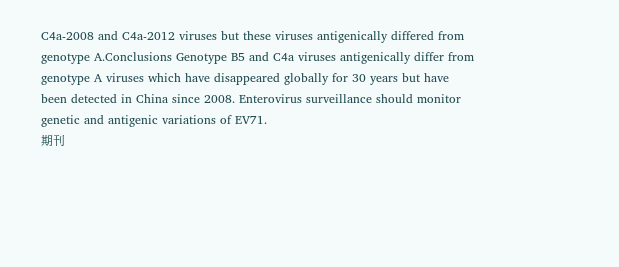C4a-2008 and C4a-2012 viruses but these viruses antigenically differed from genotype A.Conclusions Genotype B5 and C4a viruses antigenically differ from genotype A viruses which have disappeared globally for 30 years but have been detected in China since 2008. Enterovirus surveillance should monitor genetic and antigenic variations of EV71.
期刊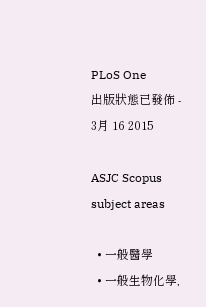PLoS One
出版狀態已發佈 - 3月 16 2015

ASJC Scopus subject areas

  • 一般醫學
  • 一般生物化學,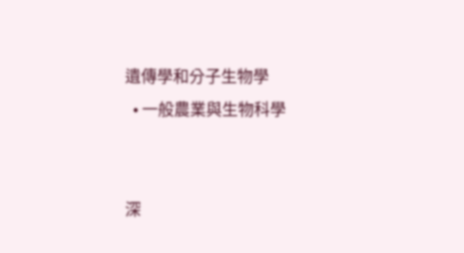遺傳學和分子生物學
  • 一般農業與生物科學


深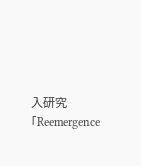入研究「Reemergence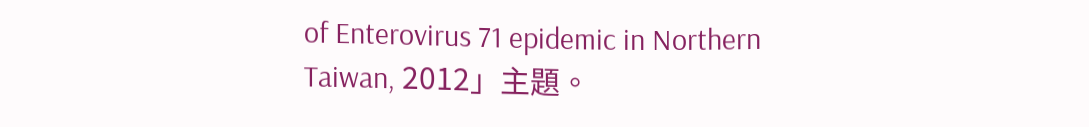of Enterovirus 71 epidemic in Northern Taiwan, 2012」主題。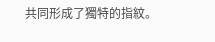共同形成了獨特的指紋。